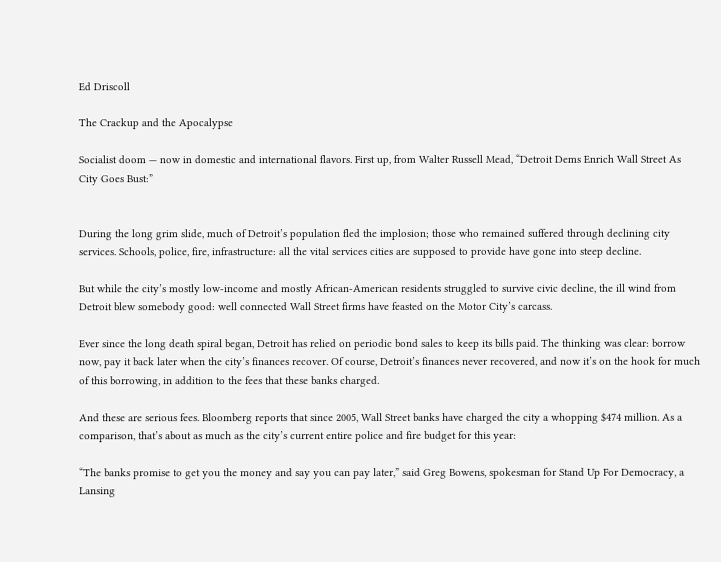Ed Driscoll

The Crackup and the Apocalypse

Socialist doom — now in domestic and international flavors. First up, from Walter Russell Mead, “Detroit Dems Enrich Wall Street As City Goes Bust:”


During the long grim slide, much of Detroit’s population fled the implosion; those who remained suffered through declining city services. Schools, police, fire, infrastructure: all the vital services cities are supposed to provide have gone into steep decline.

But while the city’s mostly low-income and mostly African-American residents struggled to survive civic decline, the ill wind from Detroit blew somebody good: well connected Wall Street firms have feasted on the Motor City’s carcass.

Ever since the long death spiral began, Detroit has relied on periodic bond sales to keep its bills paid. The thinking was clear: borrow now, pay it back later when the city’s finances recover. Of course, Detroit’s finances never recovered, and now it’s on the hook for much of this borrowing, in addition to the fees that these banks charged.

And these are serious fees. Bloomberg reports that since 2005, Wall Street banks have charged the city a whopping $474 million. As a comparison, that’s about as much as the city’s current entire police and fire budget for this year:

“The banks promise to get you the money and say you can pay later,” said Greg Bowens, spokesman for Stand Up For Democracy, a Lansing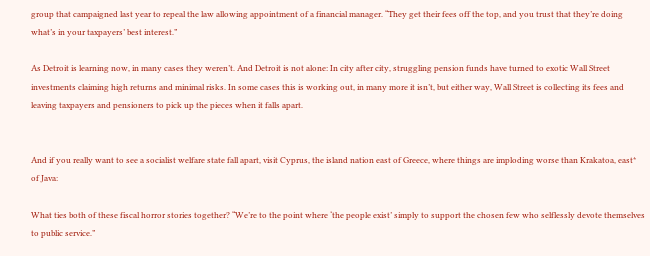group that campaigned last year to repeal the law allowing appointment of a financial manager. “They get their fees off the top, and you trust that they’re doing what’s in your taxpayers’ best interest.”

As Detroit is learning now, in many cases they weren’t. And Detroit is not alone: In city after city, struggling pension funds have turned to exotic Wall Street investments claiming high returns and minimal risks. In some cases this is working out, in many more it isn’t, but either way, Wall Street is collecting its fees and leaving taxpayers and pensioners to pick up the pieces when it falls apart.


And if you really want to see a socialist welfare state fall apart, visit Cyprus, the island nation east of Greece, where things are imploding worse than Krakatoa, east* of Java:

What ties both of these fiscal horror stories together? “We’re to the point where ‘the people exist’ simply to support the chosen few who selflessly devote themselves to public service.”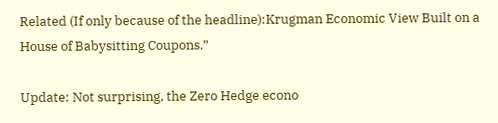Related (If only because of the headline):Krugman Economic View Built on a House of Babysitting Coupons.”

Update: Not surprising, the Zero Hedge econo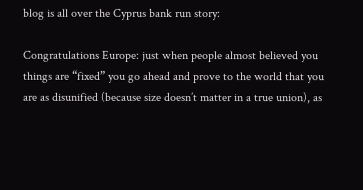blog is all over the Cyprus bank run story:

Congratulations Europe: just when people almost believed you things are “fixed” you go ahead and prove to the world that you are as disunified (because size doesn’t matter in a true union), as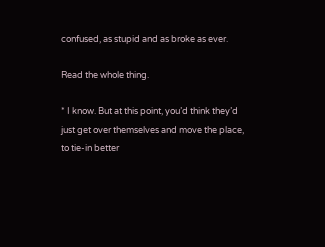confused, as stupid and as broke as ever.

Read the whole thing.

* I know. But at this point, you’d think they’d just get over themselves and move the place, to tie-in better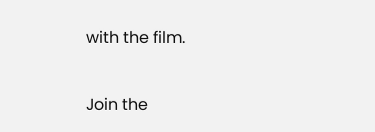with the film.


Join the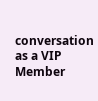conversation as a VIP Member